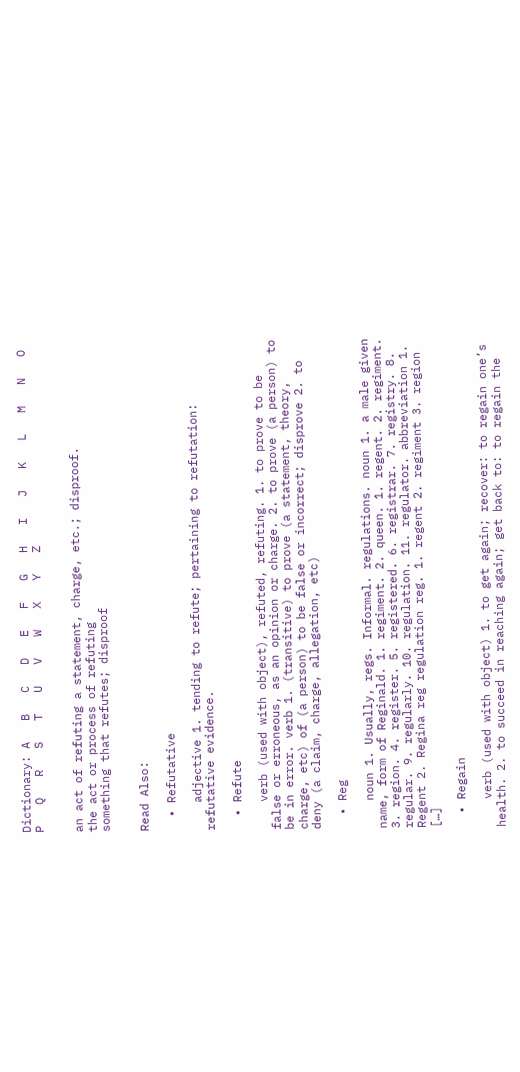Dictionary: A   B   C   D   E   F   G   H   I   J   K   L   M   N   O   P   Q   R   S   T   U   V   W   X   Y   Z


an act of refuting a statement, charge, etc.; disproof.
the act or process of refuting
something that refutes; disproof


Read Also:

  • Refutative

    adjective 1. tending to refute; pertaining to refutation: refutative evidence.

  • Refute

    verb (used with object), refuted, refuting. 1. to prove to be false or erroneous, as an opinion or charge. 2. to prove (a person) to be in error. verb 1. (transitive) to prove (a statement, theory, charge, etc) of (a person) to be false or incorrect; disprove 2. to deny (a claim, charge, allegation, etc)

  • Reg

    noun 1. Usually, regs. Informal. regulations. noun 1. a male given name, form of Reginald. 1. regiment. 2. queen. 1. regent. 2. regiment. 3. region. 4. register. 5. registered. 6. registrar. 7. registry. 8. regular. 9. regularly. 10. regulation. 11. regulator. abbreviation 1. Regent 2. Regina reg regulation reg. 1. regent 2. regiment 3. region […]

  • Regain

    verb (used with object) 1. to get again; recover: to regain one’s health. 2. to succeed in reaching again; get back to: to regain the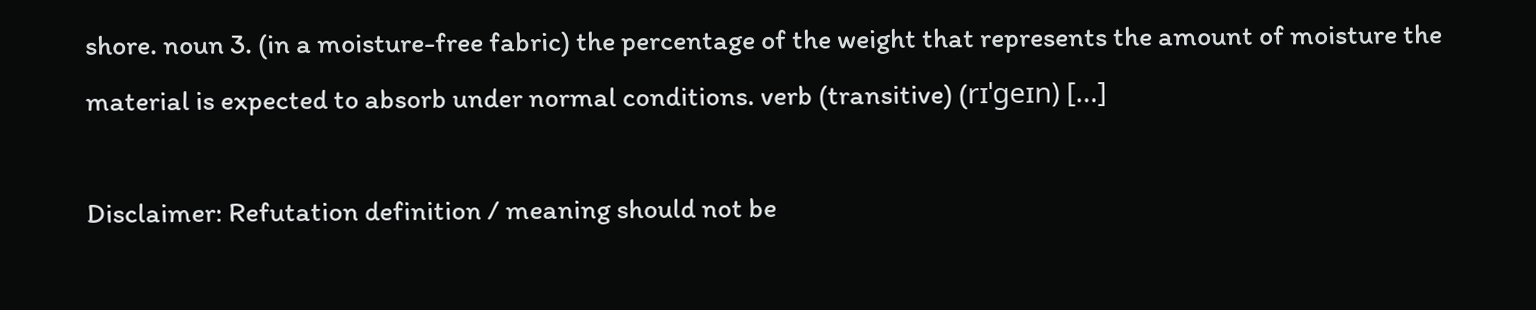shore. noun 3. (in a moisture-free fabric) the percentage of the weight that represents the amount of moisture the material is expected to absorb under normal conditions. verb (transitive) (rɪˈɡeɪn) […]

Disclaimer: Refutation definition / meaning should not be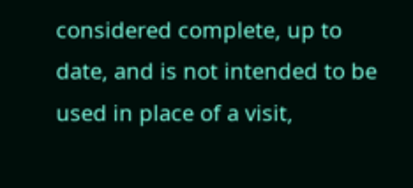considered complete, up to date, and is not intended to be used in place of a visit,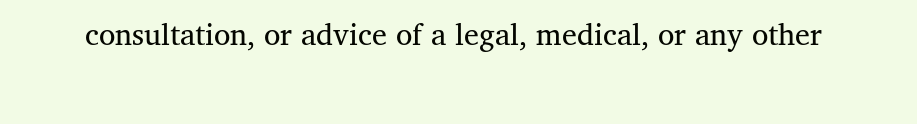consultation, or advice of a legal, medical, or any other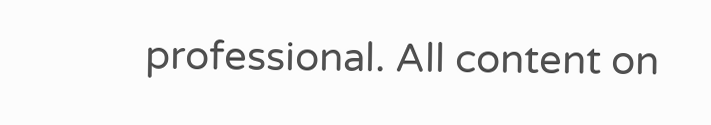professional. All content on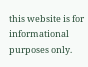this website is for informational purposes only.